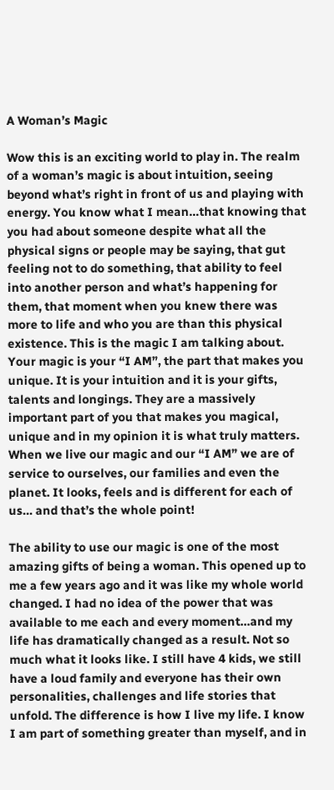A Woman’s Magic

Wow this is an exciting world to play in. The realm of a woman’s magic is about intuition, seeing beyond what’s right in front of us and playing with energy. You know what I mean…that knowing that you had about someone despite what all the physical signs or people may be saying, that gut feeling not to do something, that ability to feel into another person and what’s happening for them, that moment when you knew there was more to life and who you are than this physical existence. This is the magic I am talking about. Your magic is your “I AM”, the part that makes you unique. It is your intuition and it is your gifts, talents and longings. They are a massively important part of you that makes you magical, unique and in my opinion it is what truly matters. When we live our magic and our “I AM” we are of service to ourselves, our families and even the planet. It looks, feels and is different for each of us… and that’s the whole point!

The ability to use our magic is one of the most amazing gifts of being a woman. This opened up to me a few years ago and it was like my whole world changed. I had no idea of the power that was available to me each and every moment…and my life has dramatically changed as a result. Not so much what it looks like. I still have 4 kids, we still have a loud family and everyone has their own personalities, challenges and life stories that unfold. The difference is how I live my life. I know I am part of something greater than myself, and in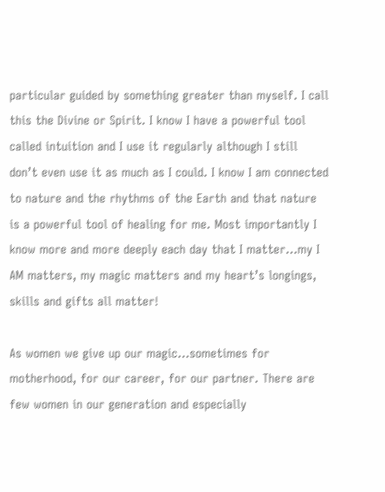particular guided by something greater than myself. I call this the Divine or Spirit. I know I have a powerful tool called intuition and I use it regularly although I still don’t even use it as much as I could. I know I am connected to nature and the rhythms of the Earth and that nature is a powerful tool of healing for me. Most importantly I know more and more deeply each day that I matter…my I AM matters, my magic matters and my heart’s longings, skills and gifts all matter!

As women we give up our magic…sometimes for motherhood, for our career, for our partner. There are few women in our generation and especially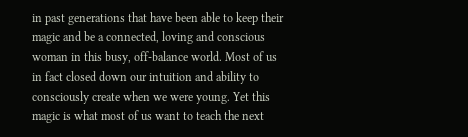in past generations that have been able to keep their magic and be a connected, loving and conscious woman in this busy, off-balance world. Most of us in fact closed down our intuition and ability to consciously create when we were young. Yet this magic is what most of us want to teach the next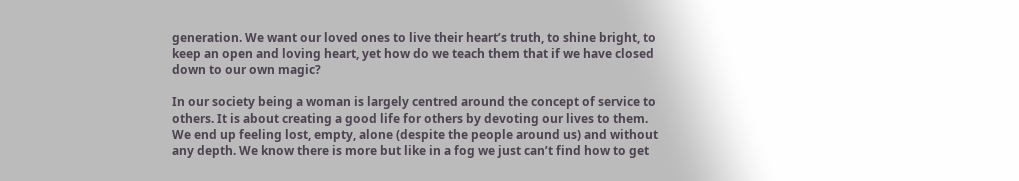generation. We want our loved ones to live their heart’s truth, to shine bright, to keep an open and loving heart, yet how do we teach them that if we have closed down to our own magic?

In our society being a woman is largely centred around the concept of service to others. It is about creating a good life for others by devoting our lives to them. We end up feeling lost, empty, alone (despite the people around us) and without any depth. We know there is more but like in a fog we just can’t find how to get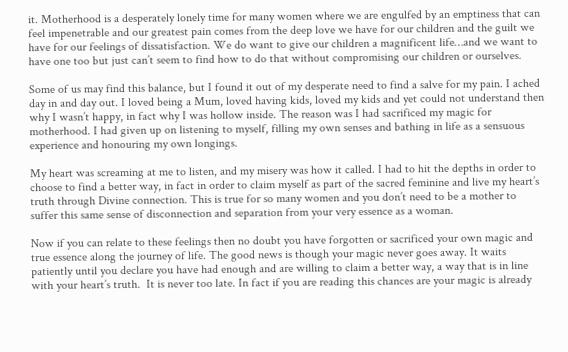it. Motherhood is a desperately lonely time for many women where we are engulfed by an emptiness that can feel impenetrable and our greatest pain comes from the deep love we have for our children and the guilt we have for our feelings of dissatisfaction. We do want to give our children a magnificent life…and we want to have one too but just can’t seem to find how to do that without compromising our children or ourselves.

Some of us may find this balance, but I found it out of my desperate need to find a salve for my pain. I ached day in and day out. I loved being a Mum, loved having kids, loved my kids and yet could not understand then why I wasn’t happy, in fact why I was hollow inside. The reason was I had sacrificed my magic for motherhood. I had given up on listening to myself, filling my own senses and bathing in life as a sensuous experience and honouring my own longings.

My heart was screaming at me to listen, and my misery was how it called. I had to hit the depths in order to choose to find a better way, in fact in order to claim myself as part of the sacred feminine and live my heart’s truth through Divine connection. This is true for so many women and you don’t need to be a mother to suffer this same sense of disconnection and separation from your very essence as a woman.

Now if you can relate to these feelings then no doubt you have forgotten or sacrificed your own magic and true essence along the journey of life. The good news is though your magic never goes away. It waits patiently until you declare you have had enough and are willing to claim a better way, a way that is in line with your heart’s truth.  It is never too late. In fact if you are reading this chances are your magic is already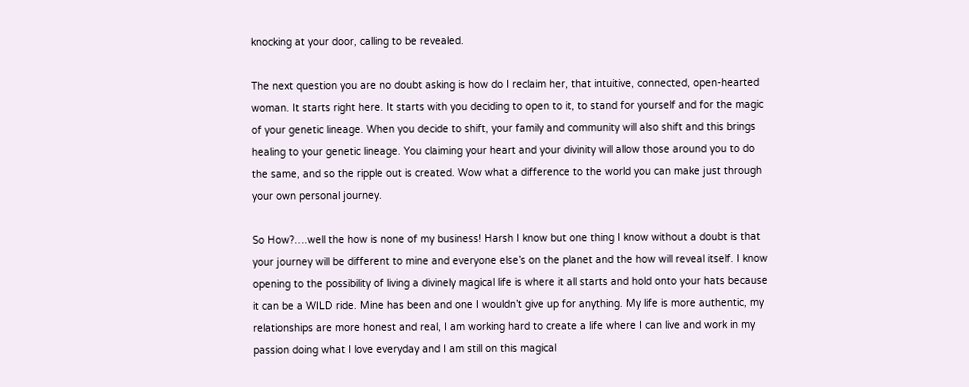knocking at your door, calling to be revealed.

The next question you are no doubt asking is how do I reclaim her, that intuitive, connected, open-hearted woman. It starts right here. It starts with you deciding to open to it, to stand for yourself and for the magic of your genetic lineage. When you decide to shift, your family and community will also shift and this brings healing to your genetic lineage. You claiming your heart and your divinity will allow those around you to do the same, and so the ripple out is created. Wow what a difference to the world you can make just through your own personal journey.

So How?….well the how is none of my business! Harsh I know but one thing I know without a doubt is that your journey will be different to mine and everyone else’s on the planet and the how will reveal itself. I know opening to the possibility of living a divinely magical life is where it all starts and hold onto your hats because it can be a WILD ride. Mine has been and one I wouldn’t give up for anything. My life is more authentic, my relationships are more honest and real, I am working hard to create a life where I can live and work in my passion doing what I love everyday and I am still on this magical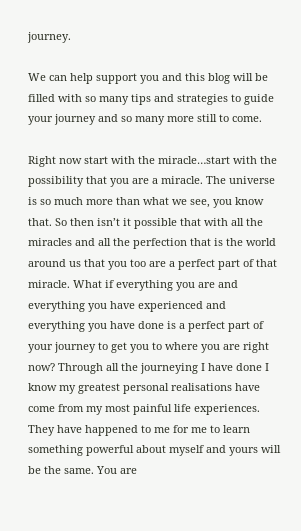journey.

We can help support you and this blog will be filled with so many tips and strategies to guide your journey and so many more still to come.

Right now start with the miracle…start with the possibility that you are a miracle. The universe is so much more than what we see, you know that. So then isn’t it possible that with all the miracles and all the perfection that is the world around us that you too are a perfect part of that miracle. What if everything you are and everything you have experienced and everything you have done is a perfect part of your journey to get you to where you are right now? Through all the journeying I have done I know my greatest personal realisations have come from my most painful life experiences. They have happened to me for me to learn something powerful about myself and yours will be the same. You are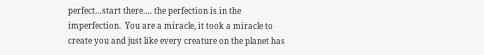perfect…start there…. the perfection is in the imperfection.  You are a miracle, it took a miracle to create you and just like every creature on the planet has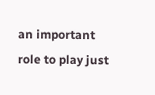an important role to play just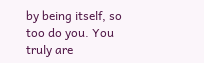by being itself, so too do you. You truly are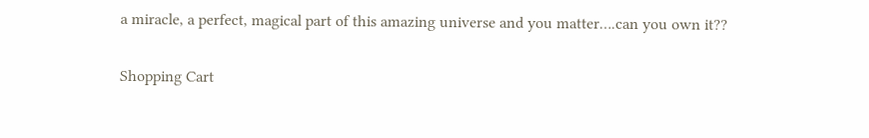a miracle, a perfect, magical part of this amazing universe and you matter….can you own it??

Shopping Cart